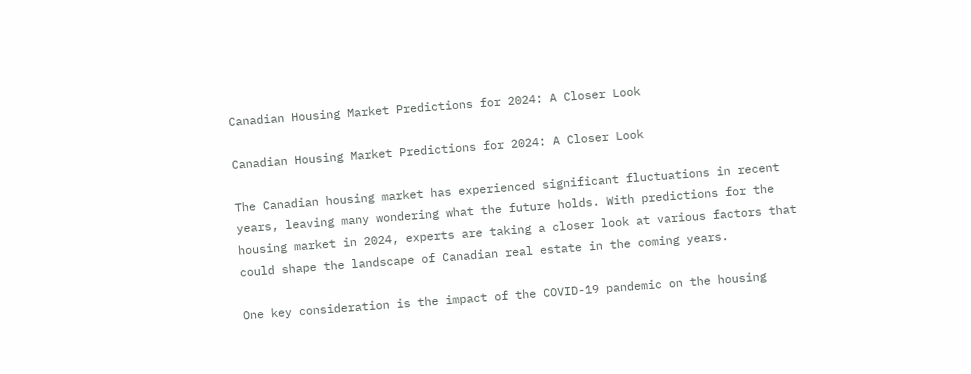Canadian Housing Market Predictions for 2024: A Closer Look

Canadian Housing Market Predictions for 2024: A Closer Look

The Canadian housing market has experienced significant fluctuations in recent years, leaving many wondering what the future holds. With predictions for the housing market in 2024, experts are taking a closer look at various factors that could shape the landscape of Canadian real estate in the coming years.

One key consideration is the impact of the COVID-19 pandemic on the housing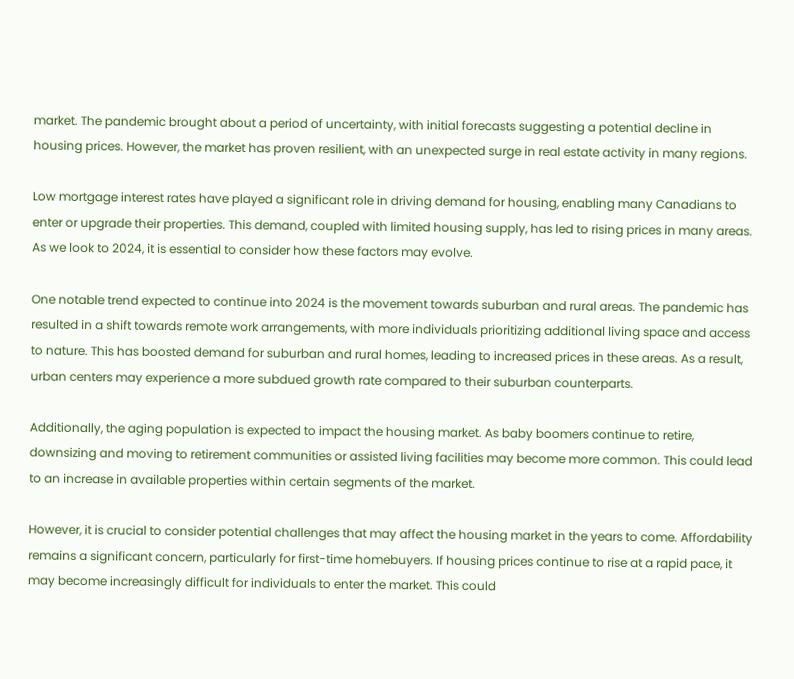market. The pandemic brought about a period of uncertainty, with initial forecasts suggesting a potential decline in housing prices. However, the market has proven resilient, with an unexpected surge in real estate activity in many regions.

Low mortgage interest rates have played a significant role in driving demand for housing, enabling many Canadians to enter or upgrade their properties. This demand, coupled with limited housing supply, has led to rising prices in many areas. As we look to 2024, it is essential to consider how these factors may evolve.

One notable trend expected to continue into 2024 is the movement towards suburban and rural areas. The pandemic has resulted in a shift towards remote work arrangements, with more individuals prioritizing additional living space and access to nature. This has boosted demand for suburban and rural homes, leading to increased prices in these areas. As a result, urban centers may experience a more subdued growth rate compared to their suburban counterparts.

Additionally, the aging population is expected to impact the housing market. As baby boomers continue to retire, downsizing and moving to retirement communities or assisted living facilities may become more common. This could lead to an increase in available properties within certain segments of the market.

However, it is crucial to consider potential challenges that may affect the housing market in the years to come. Affordability remains a significant concern, particularly for first-time homebuyers. If housing prices continue to rise at a rapid pace, it may become increasingly difficult for individuals to enter the market. This could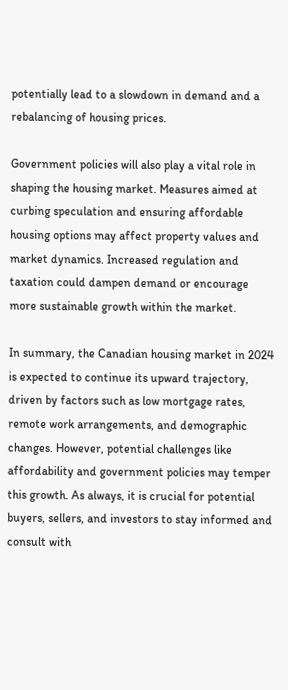potentially lead to a slowdown in demand and a rebalancing of housing prices.

Government policies will also play a vital role in shaping the housing market. Measures aimed at curbing speculation and ensuring affordable housing options may affect property values and market dynamics. Increased regulation and taxation could dampen demand or encourage more sustainable growth within the market.

In summary, the Canadian housing market in 2024 is expected to continue its upward trajectory, driven by factors such as low mortgage rates, remote work arrangements, and demographic changes. However, potential challenges like affordability and government policies may temper this growth. As always, it is crucial for potential buyers, sellers, and investors to stay informed and consult with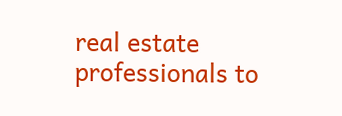real estate professionals to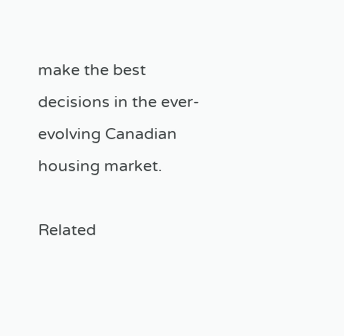make the best decisions in the ever-evolving Canadian housing market.

Related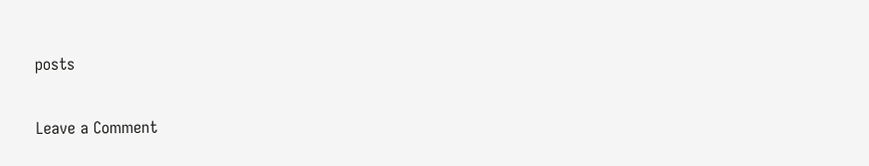posts

Leave a Comment